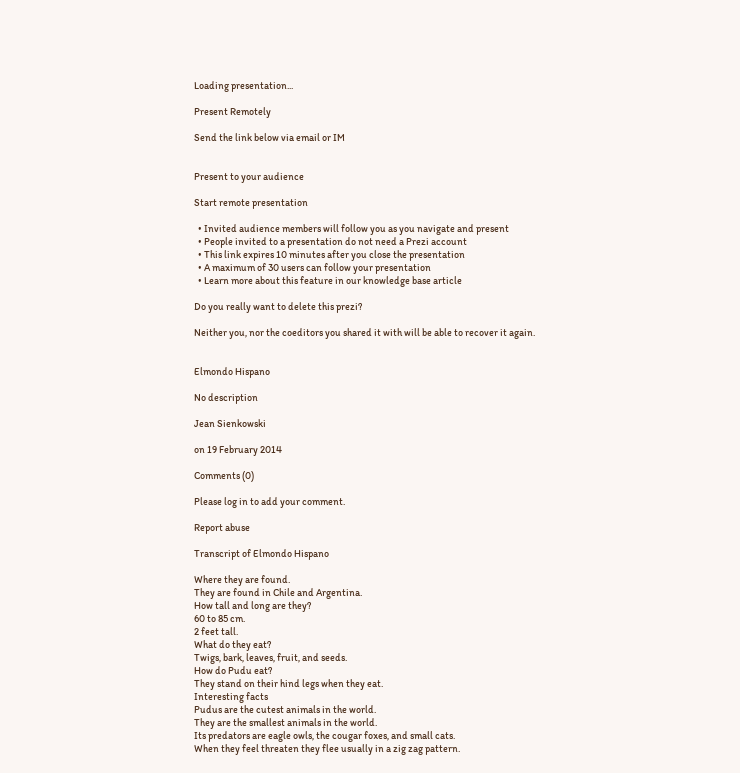Loading presentation...

Present Remotely

Send the link below via email or IM


Present to your audience

Start remote presentation

  • Invited audience members will follow you as you navigate and present
  • People invited to a presentation do not need a Prezi account
  • This link expires 10 minutes after you close the presentation
  • A maximum of 30 users can follow your presentation
  • Learn more about this feature in our knowledge base article

Do you really want to delete this prezi?

Neither you, nor the coeditors you shared it with will be able to recover it again.


Elmondo Hispano

No description

Jean Sienkowski

on 19 February 2014

Comments (0)

Please log in to add your comment.

Report abuse

Transcript of Elmondo Hispano

Where they are found.
They are found in Chile and Argentina.
How tall and long are they?
60 to 85 cm.
2 feet tall.
What do they eat?
Twigs, bark, leaves, fruit, and seeds.
How do Pudu eat?
They stand on their hind legs when they eat.
Interesting facts
Pudus are the cutest animals in the world.
They are the smallest animals in the world.
Its predators are eagle owls, the cougar foxes, and small cats.
When they feel threaten they flee usually in a zig zag pattern.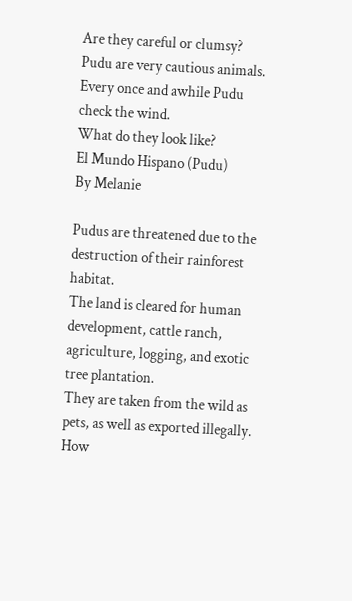Are they careful or clumsy?
Pudu are very cautious animals.
Every once and awhile Pudu check the wind.
What do they look like?
El Mundo Hispano (Pudu)
By Melanie

Pudus are threatened due to the destruction of their rainforest habitat.
The land is cleared for human development, cattle ranch, agriculture, logging, and exotic tree plantation.
They are taken from the wild as pets, as well as exported illegally.
How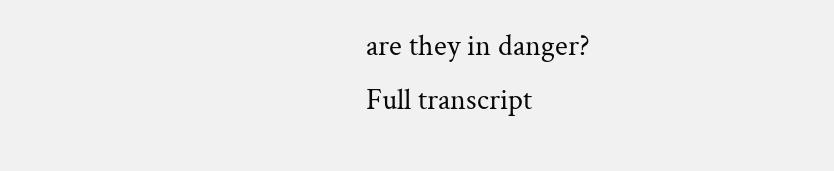are they in danger?
Full transcript